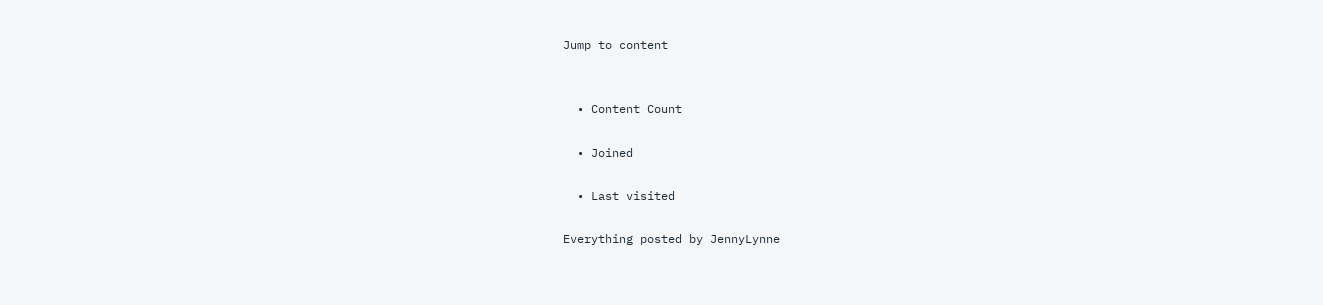Jump to content


  • Content Count

  • Joined

  • Last visited

Everything posted by JennyLynne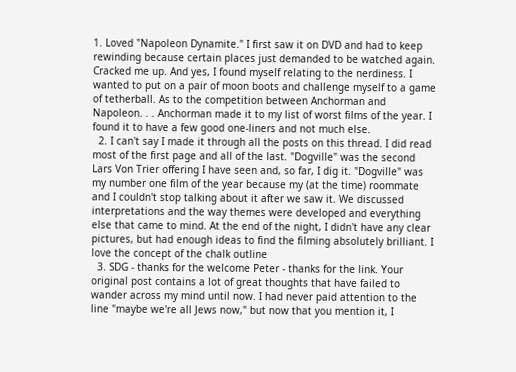1. Loved "Napoleon Dynamite." I first saw it on DVD and had to keep rewinding because certain places just demanded to be watched again. Cracked me up. And yes, I found myself relating to the nerdiness. I wanted to put on a pair of moon boots and challenge myself to a game of tetherball. As to the competition between Anchorman and Napoleon. . . Anchorman made it to my list of worst films of the year. I found it to have a few good one-liners and not much else.
  2. I can't say I made it through all the posts on this thread. I did read most of the first page and all of the last. "Dogville" was the second Lars Von Trier offering I have seen and, so far, I dig it. "Dogville" was my number one film of the year because my (at the time) roommate and I couldn't stop talking about it after we saw it. We discussed interpretations and the way themes were developed and everything else that came to mind. At the end of the night, I didn't have any clear pictures, but had enough ideas to find the filming absolutely brilliant. I love the concept of the chalk outline
  3. SDG - thanks for the welcome Peter - thanks for the link. Your original post contains a lot of great thoughts that have failed to wander across my mind until now. I had never paid attention to the line "maybe we're all Jews now," but now that you mention it, I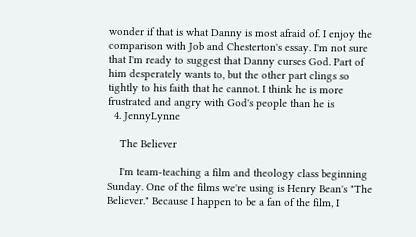wonder if that is what Danny is most afraid of. I enjoy the comparison with Job and Chesterton's essay. I'm not sure that I'm ready to suggest that Danny curses God. Part of him desperately wants to, but the other part clings so tightly to his faith that he cannot. I think he is more frustrated and angry with God's people than he is
  4. JennyLynne

    The Believer

    I'm team-teaching a film and theology class beginning Sunday. One of the films we're using is Henry Bean's "The Believer." Because I happen to be a fan of the film, I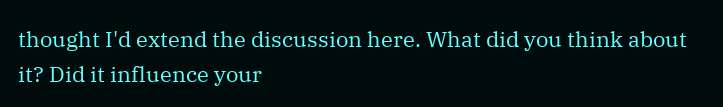thought I'd extend the discussion here. What did you think about it? Did it influence your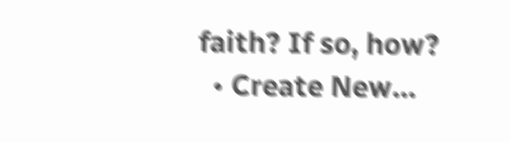faith? If so, how?
  • Create New...